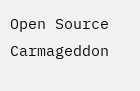Open Source Carmageddon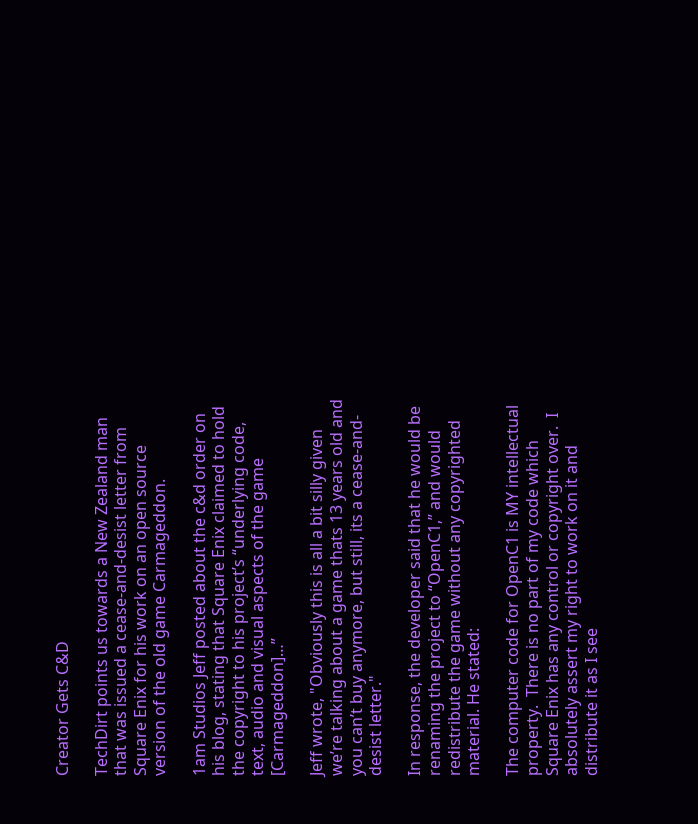Creator Gets C&D

TechDirt points us towards a New Zealand man that was issued a cease-and-desist letter from Square Enix for his work on an open source version of the old game Carmageddon.

1am Studios Jeff posted about the c&d order on his blog, stating that Square Enix claimed to hold the copyright to his project’s “underlying code, text, audio and visual aspects of the game [Carmageddon]…”

Jeff wrote, "Obviously this is all a bit silly given we’re talking about a game thats 13 years old and you can’t buy anymore, but still, its a cease-and-desist letter."

In response, the developer said that he would be renaming the project to “OpenC1,” and would redistribute the game without any copyrighted material. He stated:

The computer code for OpenC1 is MY intellectual property.  There is no part of my code which Square Enix has any control or copyright over.  I absolutely assert my right to work on it and distribute it as I see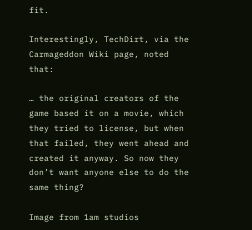fit.

Interestingly, TechDirt, via the Carmageddon Wiki page, noted that:

… the original creators of the game based it on a movie, which they tried to license, but when that failed, they went ahead and created it anyway. So now they don’t want anyone else to do the same thing?

Image from 1am studios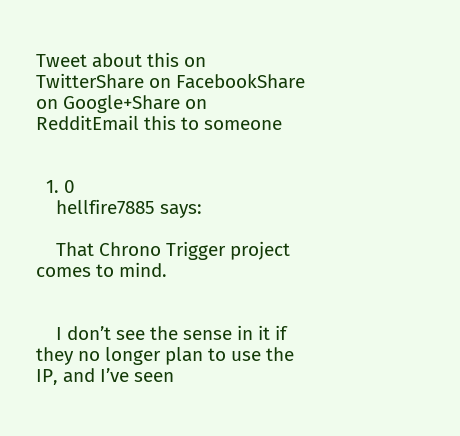Tweet about this on TwitterShare on FacebookShare on Google+Share on RedditEmail this to someone


  1. 0
    hellfire7885 says:

    That Chrono Trigger project comes to mind.


    I don’t see the sense in it if they no longer plan to use the IP, and I’ve seen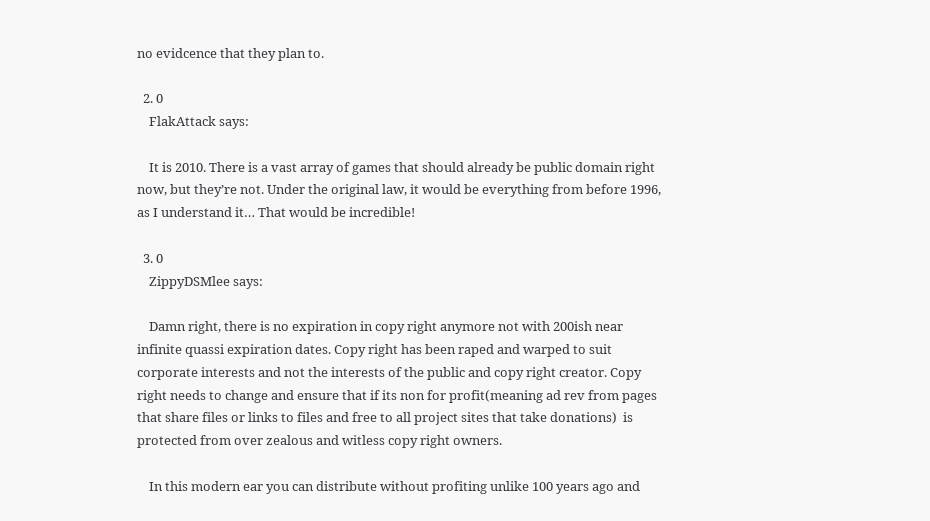no evidcence that they plan to.

  2. 0
    FlakAttack says:

    It is 2010. There is a vast array of games that should already be public domain right now, but they’re not. Under the original law, it would be everything from before 1996, as I understand it… That would be incredible!

  3. 0
    ZippyDSMlee says:

    Damn right, there is no expiration in copy right anymore not with 200ish near infinite quassi expiration dates. Copy right has been raped and warped to suit corporate interests and not the interests of the public and copy right creator. Copy right needs to change and ensure that if its non for profit(meaning ad rev from pages that share files or links to files and free to all project sites that take donations)  is protected from over zealous and witless copy right owners.

    In this modern ear you can distribute without profiting unlike 100 years ago and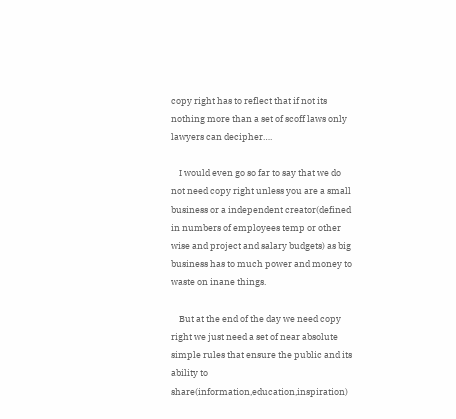copy right has to reflect that if not its nothing more than a set of scoff laws only lawyers can decipher….

    I would even go so far to say that we do not need copy right unless you are a small business or a independent creator(defined in numbers of employees temp or other wise and project and salary budgets) as big business has to much power and money to waste on inane things.

    But at the end of the day we need copy right we just need a set of near absolute simple rules that ensure the public and its ability to share(information,education,inspiration)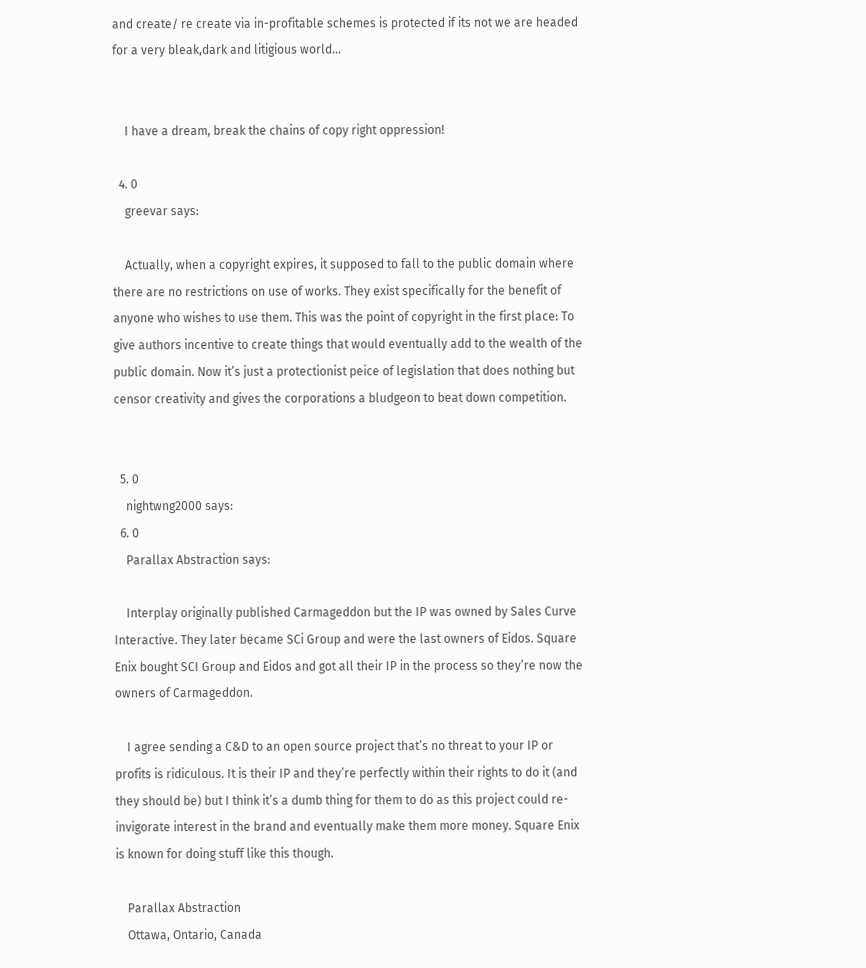and create/ re create via in-profitable schemes is protected if its not we are headed for a very bleak,dark and litigious world…


    I have a dream, break the chains of copy right oppression!

  4. 0
    greevar says:

    Actually, when a copyright expires, it supposed to fall to the public domain where there are no restrictions on use of works. They exist specifically for the benefit of anyone who wishes to use them. This was the point of copyright in the first place: To give authors incentive to create things that would eventually add to the wealth of the public domain. Now it’s just a protectionist peice of legislation that does nothing but censor creativity and gives the corporations a bludgeon to beat down competition.


  5. 0
    nightwng2000 says:
  6. 0
    Parallax Abstraction says:

    Interplay originally published Carmageddon but the IP was owned by Sales Curve Interactive. They later became SCi Group and were the last owners of Eidos. Square Enix bought SCI Group and Eidos and got all their IP in the process so they’re now the owners of Carmageddon.

    I agree sending a C&D to an open source project that’s no threat to your IP or profits is ridiculous. It is their IP and they’re perfectly within their rights to do it (and they should be) but I think it’s a dumb thing for them to do as this project could re-invigorate interest in the brand and eventually make them more money. Square Enix is known for doing stuff like this though.

    Parallax Abstraction
    Ottawa, Ontario, Canada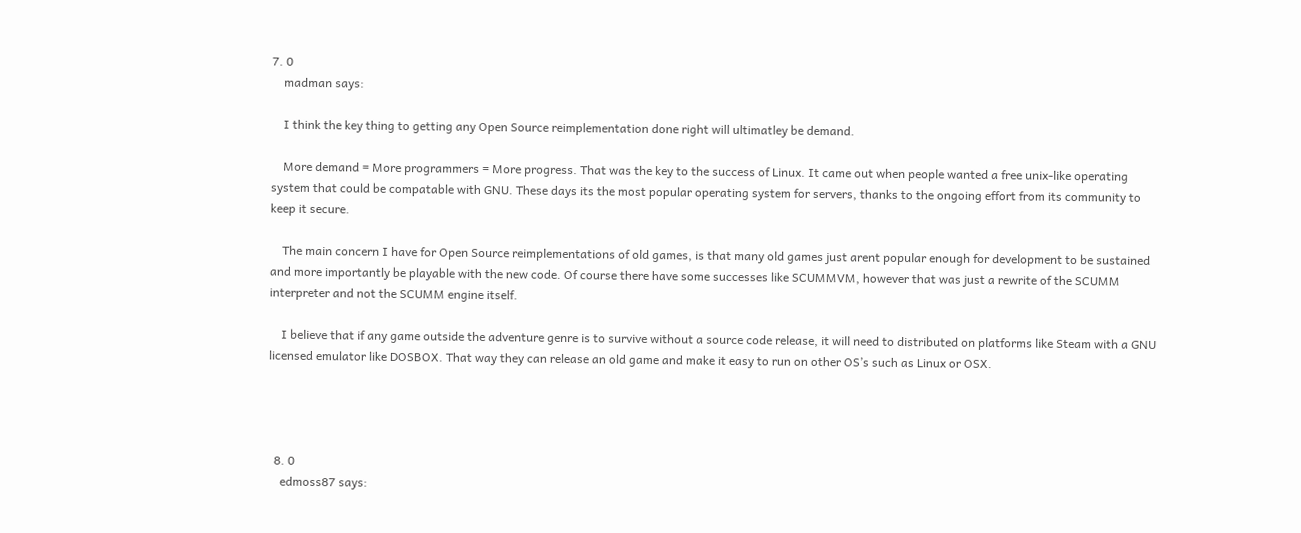7. 0
    madman says:

    I think the key thing to getting any Open Source reimplementation done right will ultimatley be demand.

    More demand = More programmers = More progress. That was the key to the success of Linux. It came out when people wanted a free unix-like operating system that could be compatable with GNU. These days its the most popular operating system for servers, thanks to the ongoing effort from its community to keep it secure.

    The main concern I have for Open Source reimplementations of old games, is that many old games just arent popular enough for development to be sustained and more importantly be playable with the new code. Of course there have some successes like SCUMMVM, however that was just a rewrite of the SCUMM interpreter and not the SCUMM engine itself.

    I believe that if any game outside the adventure genre is to survive without a source code release, it will need to distributed on platforms like Steam with a GNU licensed emulator like DOSBOX. That way they can release an old game and make it easy to run on other OS’s such as Linux or OSX.




  8. 0
    edmoss87 says: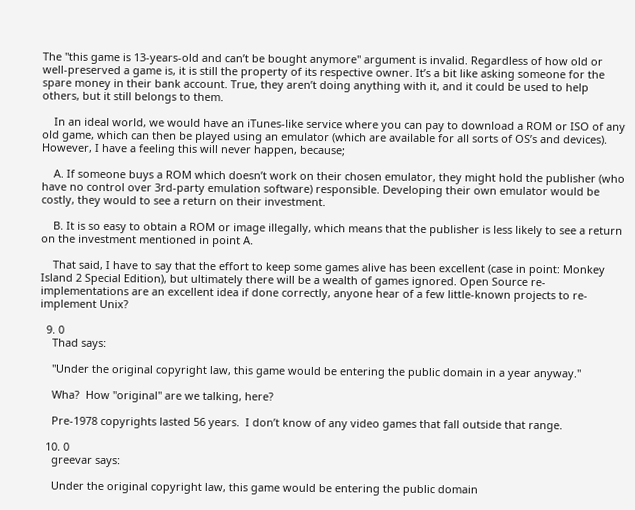The "this game is 13-years-old and can’t be bought anymore" argument is invalid. Regardless of how old or well-preserved a game is, it is still the property of its respective owner. It’s a bit like asking someone for the spare money in their bank account. True, they aren’t doing anything with it, and it could be used to help others, but it still belongs to them.

    In an ideal world, we would have an iTunes-like service where you can pay to download a ROM or ISO of any old game, which can then be played using an emulator (which are available for all sorts of OS’s and devices). However, I have a feeling this will never happen, because;

    A. If someone buys a ROM which doesn’t work on their chosen emulator, they might hold the publisher (who have no control over 3rd-party emulation software) responsible. Developing their own emulator would be costly, they would to see a return on their investment.

    B. It is so easy to obtain a ROM or image illegally, which means that the publisher is less likely to see a return on the investment mentioned in point A.

    That said, I have to say that the effort to keep some games alive has been excellent (case in point: Monkey Island 2 Special Edition), but ultimately there will be a wealth of games ignored. Open Source re-implementations are an excellent idea if done correctly, anyone hear of a few little-known projects to re-implement Unix?

  9. 0
    Thad says:

    "Under the original copyright law, this game would be entering the public domain in a year anyway."

    Wha?  How "original" are we talking, here?

    Pre-1978 copyrights lasted 56 years.  I don’t know of any video games that fall outside that range.

  10. 0
    greevar says:

    Under the original copyright law, this game would be entering the public domain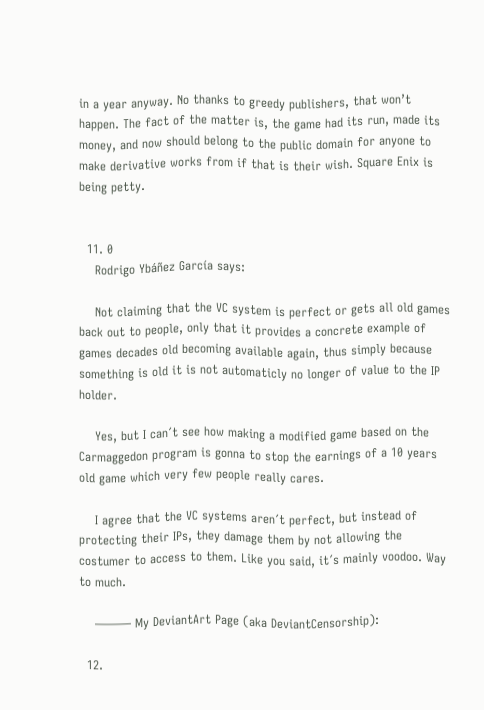in a year anyway. No thanks to greedy publishers, that won’t happen. The fact of the matter is, the game had its run, made its money, and now should belong to the public domain for anyone to make derivative works from if that is their wish. Square Enix is being petty.


  11. 0
    Rodrigo Ybáñez García says:

    Not claiming that the VC system is perfect or gets all old games back out to people, only that it provides a concrete example of games decades old becoming available again, thus simply because something is old it is not automaticly no longer of value to the IP holder.

    Yes, but I can´t see how making a modified game based on the Carmaggedon program is gonna to stop the earnings of a 10 years old game which very few people really cares.

    I agree that the VC systems aren´t perfect, but instead of protecting their IPs, they damage them by not allowing the costumer to access to them. Like you said, it´s mainly voodoo. Way to much.

    ——— My DeviantArt Page (aka DeviantCensorship):

  12.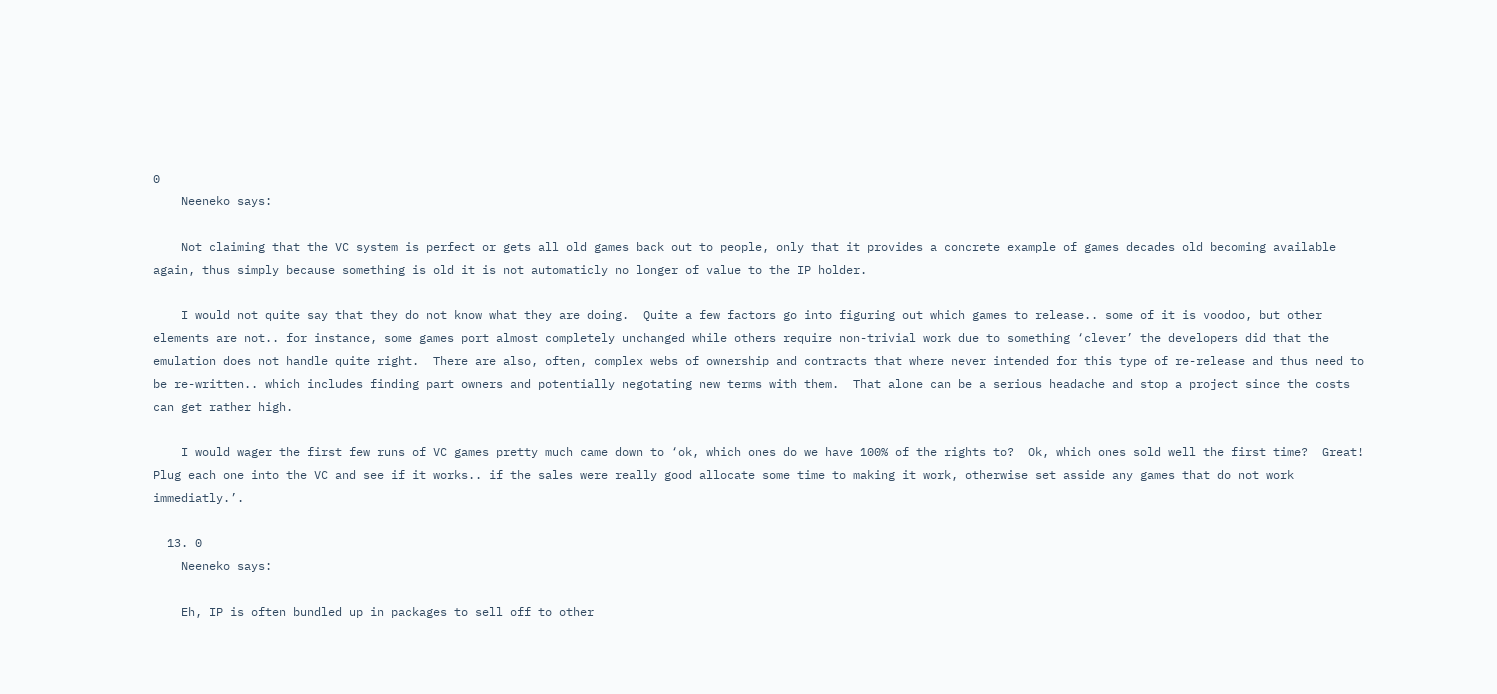0
    Neeneko says:

    Not claiming that the VC system is perfect or gets all old games back out to people, only that it provides a concrete example of games decades old becoming available again, thus simply because something is old it is not automaticly no longer of value to the IP holder.

    I would not quite say that they do not know what they are doing.  Quite a few factors go into figuring out which games to release.. some of it is voodoo, but other elements are not.. for instance, some games port almost completely unchanged while others require non-trivial work due to something ‘clever’ the developers did that the emulation does not handle quite right.  There are also, often, complex webs of ownership and contracts that where never intended for this type of re-release and thus need to be re-written.. which includes finding part owners and potentially negotating new terms with them.  That alone can be a serious headache and stop a project since the costs can get rather high.

    I would wager the first few runs of VC games pretty much came down to ‘ok, which ones do we have 100% of the rights to?  Ok, which ones sold well the first time?  Great! Plug each one into the VC and see if it works.. if the sales were really good allocate some time to making it work, otherwise set asside any games that do not work immediatly.’.

  13. 0
    Neeneko says:

    Eh, IP is often bundled up in packages to sell off to other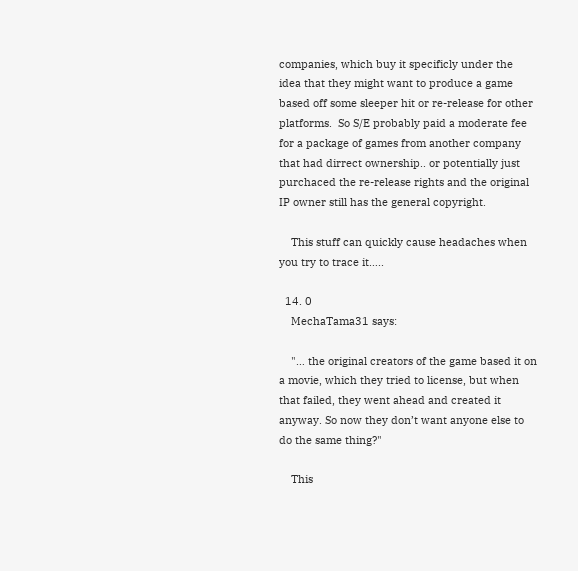companies, which buy it specificly under the idea that they might want to produce a game based off some sleeper hit or re-release for other platforms.  So S/E probably paid a moderate fee for a package of games from another company that had dirrect ownership.. or potentially just purchaced the re-release rights and the original IP owner still has the general copyright.

    This stuff can quickly cause headaches when you try to trace it…..

  14. 0
    MechaTama31 says:

    "… the original creators of the game based it on a movie, which they tried to license, but when that failed, they went ahead and created it anyway. So now they don’t want anyone else to do the same thing?"

    This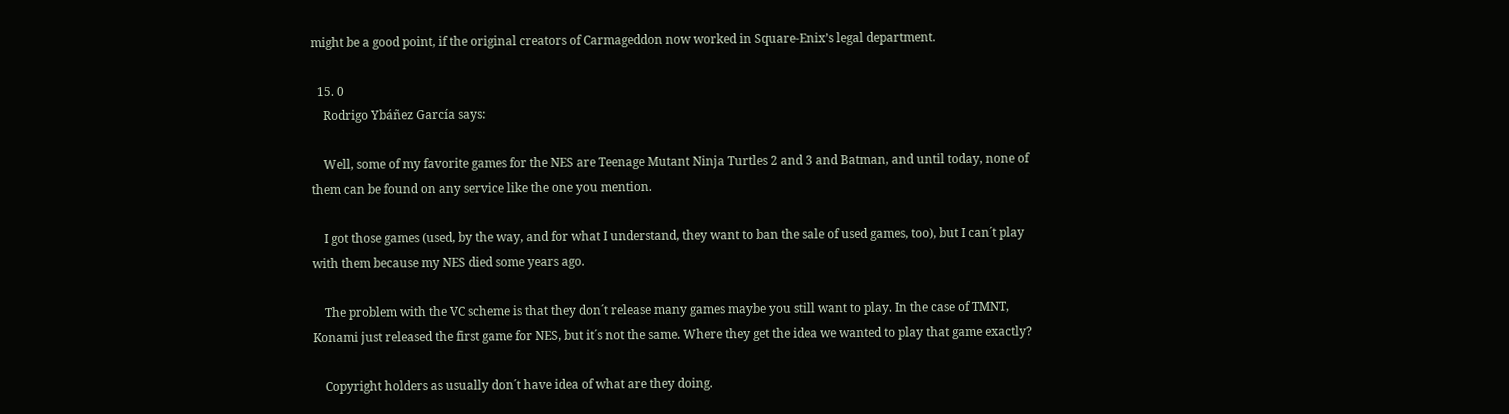might be a good point, if the original creators of Carmageddon now worked in Square-Enix’s legal department.

  15. 0
    Rodrigo Ybáñez García says:

    Well, some of my favorite games for the NES are Teenage Mutant Ninja Turtles 2 and 3 and Batman, and until today, none of them can be found on any service like the one you mention.

    I got those games (used, by the way, and for what I understand, they want to ban the sale of used games, too), but I can´t play with them because my NES died some years ago.

    The problem with the VC scheme is that they don´t release many games maybe you still want to play. In the case of TMNT, Konami just released the first game for NES, but it´s not the same. Where they get the idea we wanted to play that game exactly?

    Copyright holders as usually don´t have idea of what are they doing.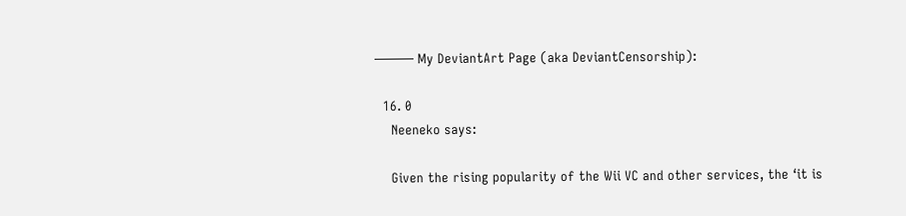——— My DeviantArt Page (aka DeviantCensorship):

  16. 0
    Neeneko says:

    Given the rising popularity of the Wii VC and other services, the ‘it is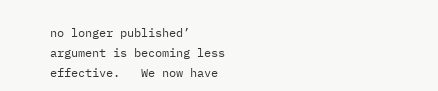no longer published’ argument is becoming less effective.   We now have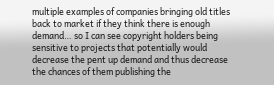multiple examples of companies bringing old titles back to market if they think there is enough demand… so I can see copyright holders being sensitive to projects that potentially would decrease the pent up demand and thus decrease the chances of them publishing the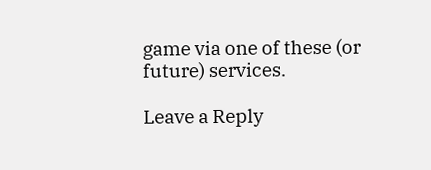game via one of these (or future) services.

Leave a Reply